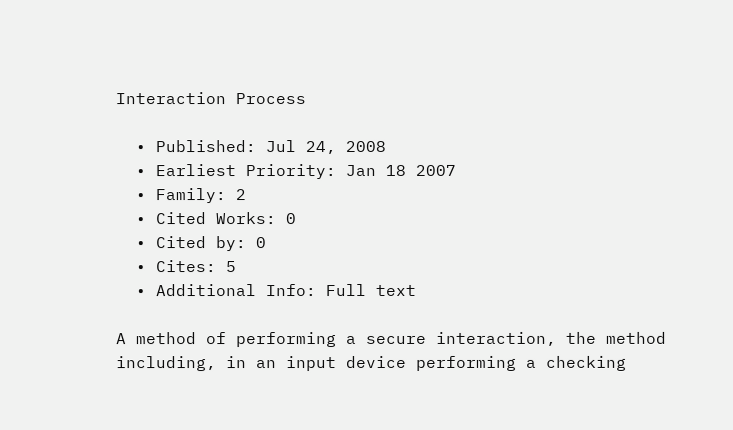Interaction Process

  • Published: Jul 24, 2008
  • Earliest Priority: Jan 18 2007
  • Family: 2
  • Cited Works: 0
  • Cited by: 0
  • Cites: 5
  • Additional Info: Full text

A method of performing a secure interaction, the method including, in an input device performing a checking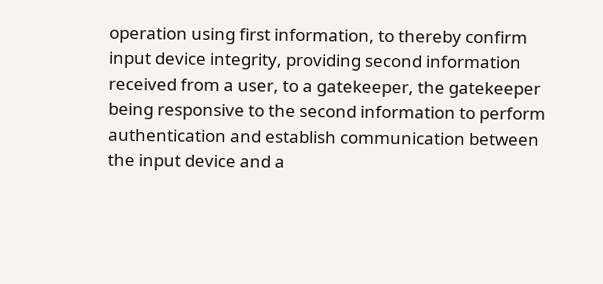operation using first information, to thereby confirm input device integrity, providing second information received from a user, to a gatekeeper, the gatekeeper being responsive to the second information to perform authentication and establish communication between the input device and a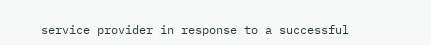service provider in response to a successful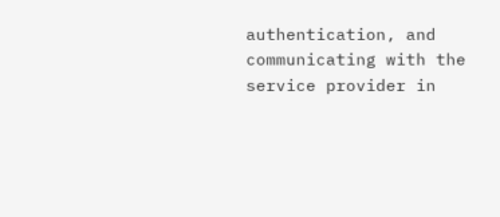authentication, and communicating with the service provider in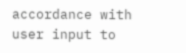accordance with user input to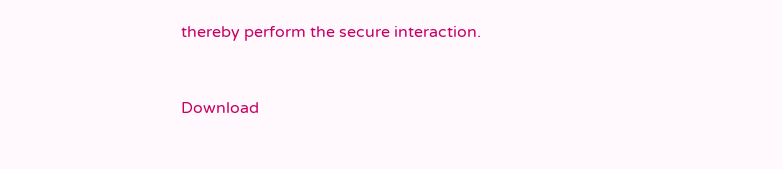thereby perform the secure interaction.


Download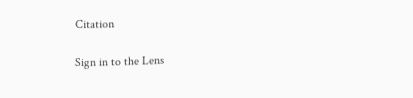Citation

Sign in to the Lens